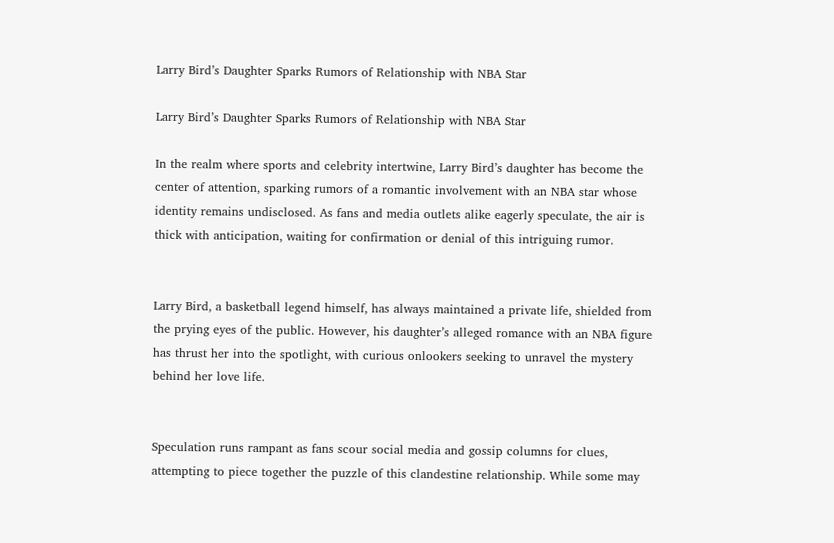Larry Bird’s Daughter Sparks Rumors of Relationship with NBA Star

Larry Bird’s Daughter Sparks Rumors of Relationship with NBA Star

In the realm where sports and celebrity intertwine, Larry Bird’s daughter has become the center of attention, sparking rumors of a romantic involvement with an NBA star whose identity remains undisclosed. As fans and media outlets alike eagerly speculate, the air is thick with anticipation, waiting for confirmation or denial of this intriguing rumor.


Larry Bird, a basketball legend himself, has always maintained a private life, shielded from the prying eyes of the public. However, his daughter’s alleged romance with an NBA figure has thrust her into the spotlight, with curious onlookers seeking to unravel the mystery behind her love life.


Speculation runs rampant as fans scour social media and gossip columns for clues, attempting to piece together the puzzle of this clandestine relationship. While some may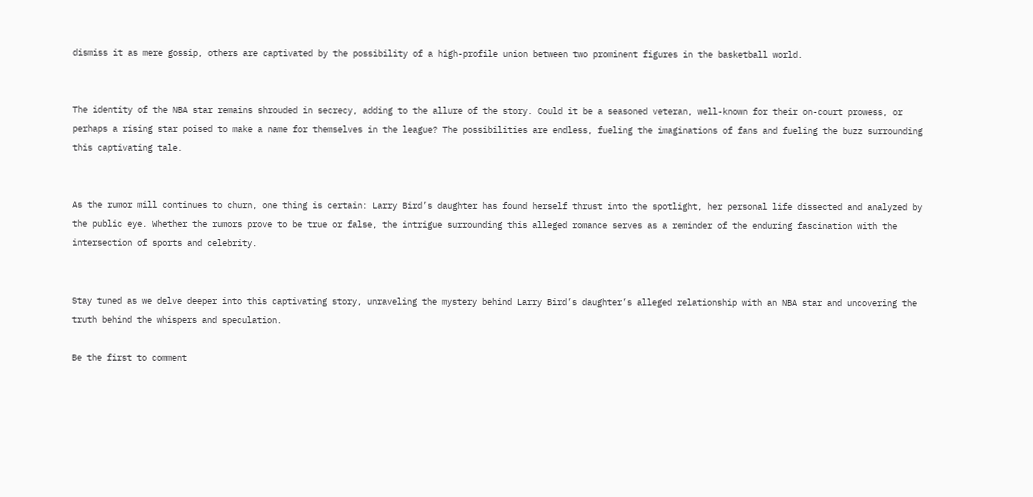dismiss it as mere gossip, others are captivated by the possibility of a high-profile union between two prominent figures in the basketball world.


The identity of the NBA star remains shrouded in secrecy, adding to the allure of the story. Could it be a seasoned veteran, well-known for their on-court prowess, or perhaps a rising star poised to make a name for themselves in the league? The possibilities are endless, fueling the imaginations of fans and fueling the buzz surrounding this captivating tale.


As the rumor mill continues to churn, one thing is certain: Larry Bird’s daughter has found herself thrust into the spotlight, her personal life dissected and analyzed by the public eye. Whether the rumors prove to be true or false, the intrigue surrounding this alleged romance serves as a reminder of the enduring fascination with the intersection of sports and celebrity.


Stay tuned as we delve deeper into this captivating story, unraveling the mystery behind Larry Bird’s daughter’s alleged relationship with an NBA star and uncovering the truth behind the whispers and speculation.

Be the first to comment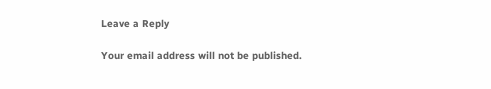Leave a Reply

Your email address will not be published.